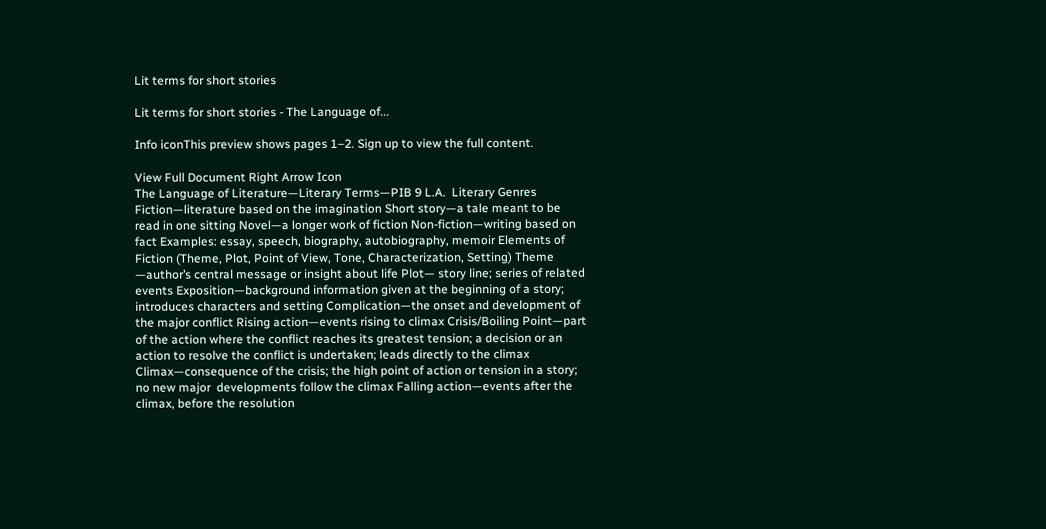Lit terms for short stories

Lit terms for short stories - The Language of...

Info iconThis preview shows pages 1–2. Sign up to view the full content.

View Full Document Right Arrow Icon
The Language of Literature—Literary Terms—PIB 9 L.A.  Literary Genres Fiction—literature based on the imagination Short story—a tale meant to be read in one sitting Novel—a longer work of fiction Non-fiction—writing based on fact Examples: essay, speech, biography, autobiography, memoir Elements of Fiction (Theme, Plot, Point of View, Tone, Characterization, Setting) Theme —author’s central message or insight about life Plot— story line; series of related events Exposition—background information given at the beginning of a story; introduces characters and setting Complication—the onset and development of the major conflict Rising action—events rising to climax Crisis/Boiling Point—part of the action where the conflict reaches its greatest tension; a decision or an  action to resolve the conflict is undertaken; leads directly to the climax Climax—consequence of the crisis; the high point of action or tension in a story; no new major  developments follow the climax Falling action—events after the climax, before the resolution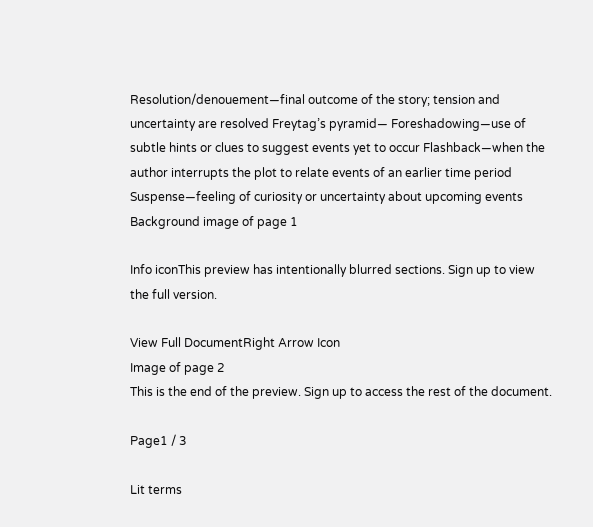Resolution/denouement—final outcome of the story; tension and uncertainty are resolved Freytag’s pyramid— Foreshadowing—use of subtle hints or clues to suggest events yet to occur Flashback—when the author interrupts the plot to relate events of an earlier time period Suspense—feeling of curiosity or uncertainty about upcoming events
Background image of page 1

Info iconThis preview has intentionally blurred sections. Sign up to view the full version.

View Full DocumentRight Arrow Icon
Image of page 2
This is the end of the preview. Sign up to access the rest of the document.

Page1 / 3

Lit terms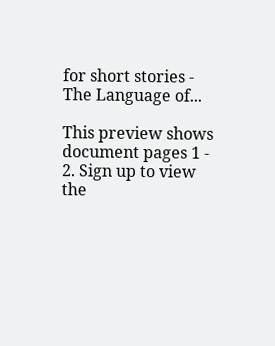for short stories - The Language of...

This preview shows document pages 1 - 2. Sign up to view the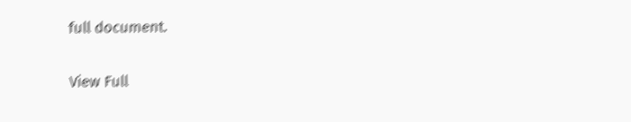full document.

View Full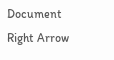Document Right Arrow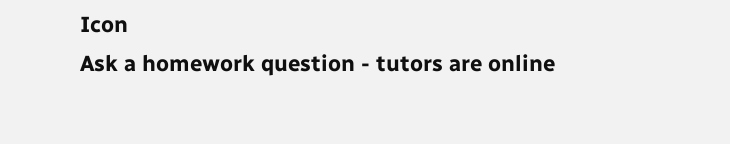Icon
Ask a homework question - tutors are online